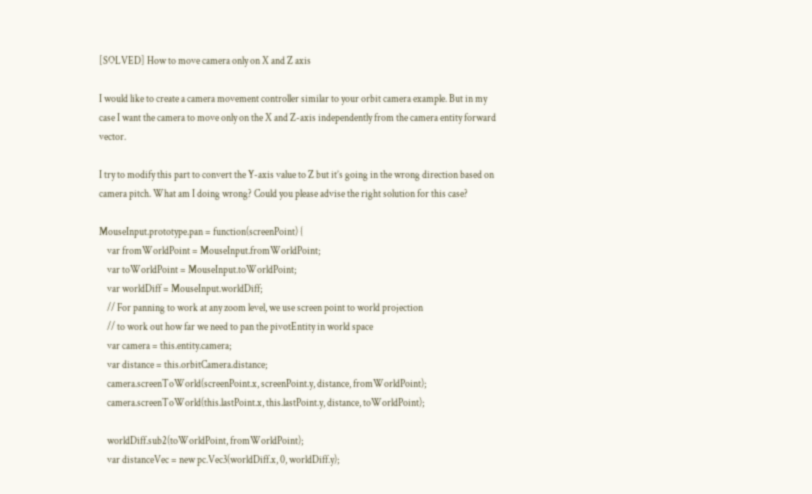[SOLVED] How to move camera only on X and Z axis

I would like to create a camera movement controller similar to your orbit camera example. But in my case I want the camera to move only on the X and Z-axis independently from the camera entity forward vector.

I try to modify this part to convert the Y-axis value to Z but it’s going in the wrong direction based on camera pitch. What am I doing wrong? Could you please advise the right solution for this case?

MouseInput.prototype.pan = function(screenPoint) {
    var fromWorldPoint = MouseInput.fromWorldPoint;
    var toWorldPoint = MouseInput.toWorldPoint;
    var worldDiff = MouseInput.worldDiff;
    // For panning to work at any zoom level, we use screen point to world projection
    // to work out how far we need to pan the pivotEntity in world space
    var camera = this.entity.camera;
    var distance = this.orbitCamera.distance;
    camera.screenToWorld(screenPoint.x, screenPoint.y, distance, fromWorldPoint);
    camera.screenToWorld(this.lastPoint.x, this.lastPoint.y, distance, toWorldPoint);

    worldDiff.sub2(toWorldPoint, fromWorldPoint);
    var distanceVec = new pc.Vec3(worldDiff.x, 0, worldDiff.y);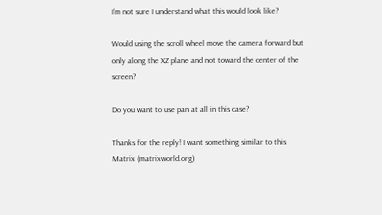I’m not sure I understand what this would look like?

Would using the scroll wheel move the camera forward but only along the XZ plane and not toward the center of the screen?

Do you want to use pan at all in this case?

Thanks for the reply! I want something similar to this Matrix (matrixworld.org)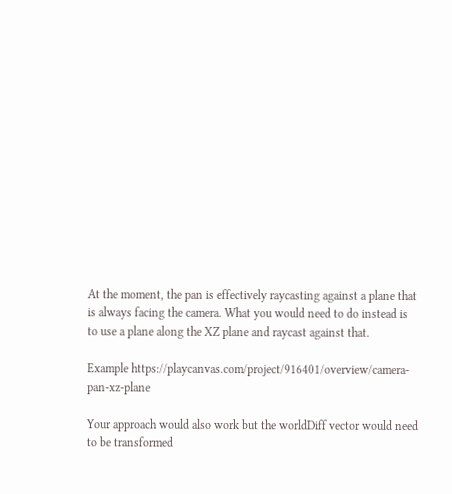At the moment, the pan is effectively raycasting against a plane that is always facing the camera. What you would need to do instead is to use a plane along the XZ plane and raycast against that.

Example https://playcanvas.com/project/916401/overview/camera-pan-xz-plane

Your approach would also work but the worldDiff vector would need to be transformed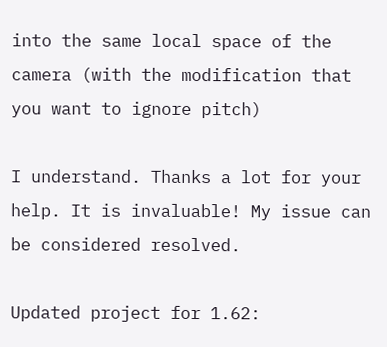into the same local space of the camera (with the modification that you want to ignore pitch)

I understand. Thanks a lot for your help. It is invaluable! My issue can be considered resolved.

Updated project for 1.62: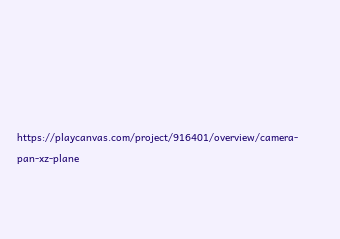https://playcanvas.com/project/916401/overview/camera-pan-xz-plane